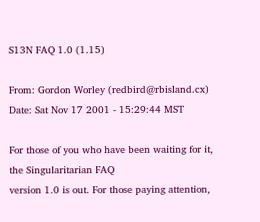S13N FAQ 1.0 (1.15)

From: Gordon Worley (redbird@rbisland.cx)
Date: Sat Nov 17 2001 - 15:29:44 MST

For those of you who have been waiting for it, the Singularitarian FAQ
version 1.0 is out. For those paying attention,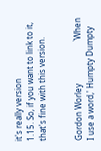it's really version
1.15. So, if you want to link to it, that's fine with this version.


Gordon Worley                     `When I use a word,' Humpty Dumpty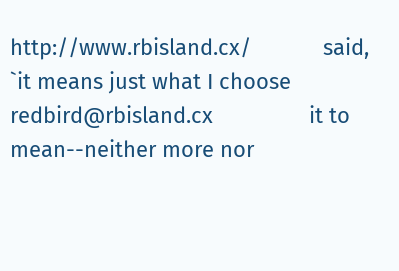http://www.rbisland.cx/            said, `it means just what I choose
redbird@rbisland.cx                it to mean--neither more nor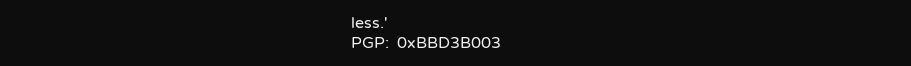less.'
PGP:  0xBBD3B003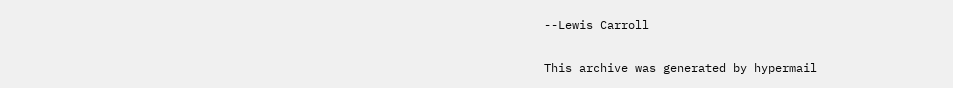--Lewis Carroll

This archive was generated by hypermail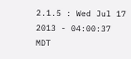2.1.5 : Wed Jul 17 2013 - 04:00:37 MDT